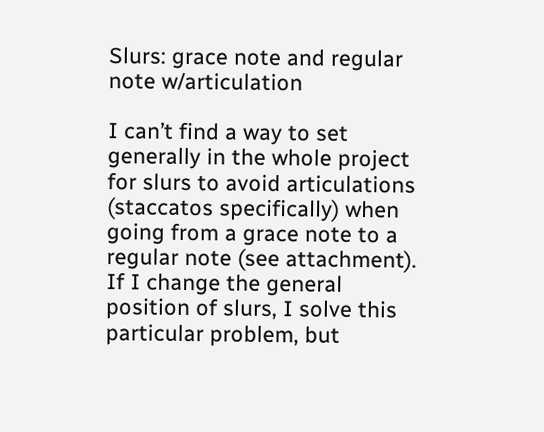Slurs: grace note and regular note w/articulation

I can’t find a way to set generally in the whole project for slurs to avoid articulations (staccatos specifically) when going from a grace note to a regular note (see attachment). If I change the general position of slurs, I solve this particular problem, but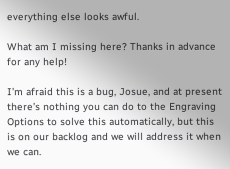everything else looks awful.

What am I missing here? Thanks in advance for any help!

I’m afraid this is a bug, Josue, and at present there’s nothing you can do to the Engraving Options to solve this automatically, but this is on our backlog and we will address it when we can.